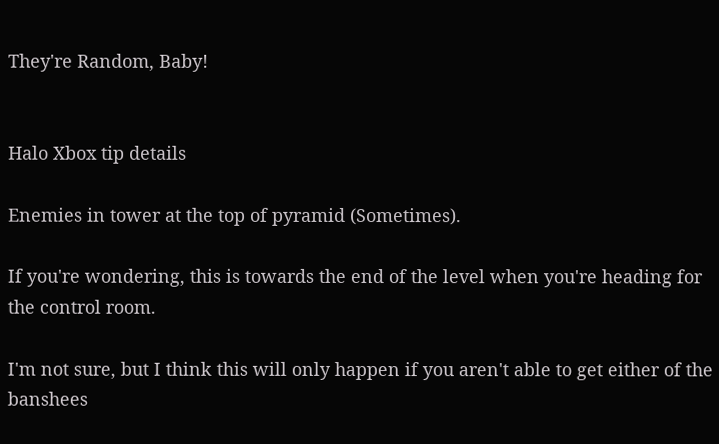They're Random, Baby!


Halo Xbox tip details

Enemies in tower at the top of pyramid (Sometimes).

If you're wondering, this is towards the end of the level when you're heading for the control room.

I'm not sure, but I think this will only happen if you aren't able to get either of the banshees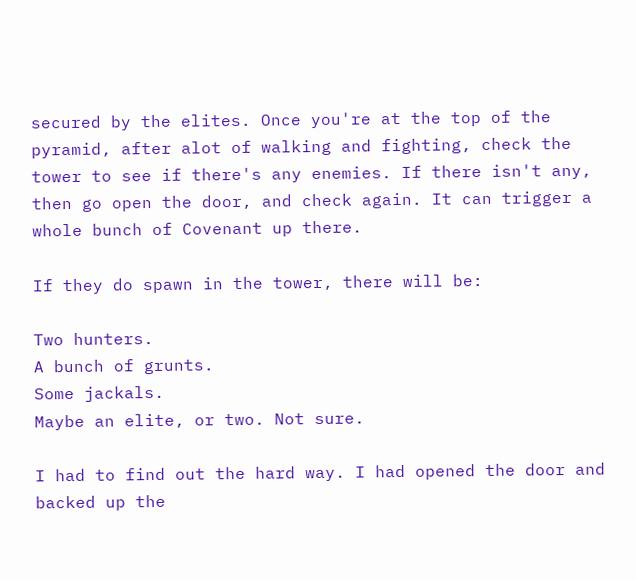secured by the elites. Once you're at the top of the pyramid, after alot of walking and fighting, check the tower to see if there's any enemies. If there isn't any, then go open the door, and check again. It can trigger a whole bunch of Covenant up there.

If they do spawn in the tower, there will be:

Two hunters.
A bunch of grunts.
Some jackals.
Maybe an elite, or two. Not sure.

I had to find out the hard way. I had opened the door and backed up the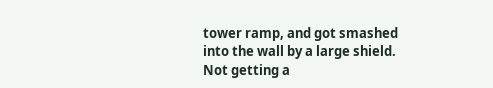tower ramp, and got smashed into the wall by a large shield.
Not getting a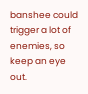banshee could trigger a lot of enemies, so keep an eye out.